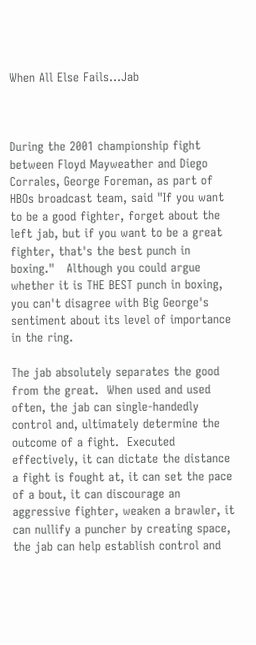When All Else Fails...Jab



During the 2001 championship fight between Floyd Mayweather and Diego Corrales, George Foreman, as part of HBOs broadcast team, said "If you want to be a good fighter, forget about the left jab, but if you want to be a great fighter, that's the best punch in boxing."   Although you could argue whether it is THE BEST punch in boxing, you can't disagree with Big George's sentiment about its level of importance in the ring.

The jab absolutely separates the good from the great.  When used and used often, the jab can single-handedly control and, ultimately determine the outcome of a fight.  Executed effectively, it can dictate the distance a fight is fought at, it can set the pace of a bout, it can discourage an aggressive fighter, weaken a brawler, it can nullify a puncher by creating space, the jab can help establish control and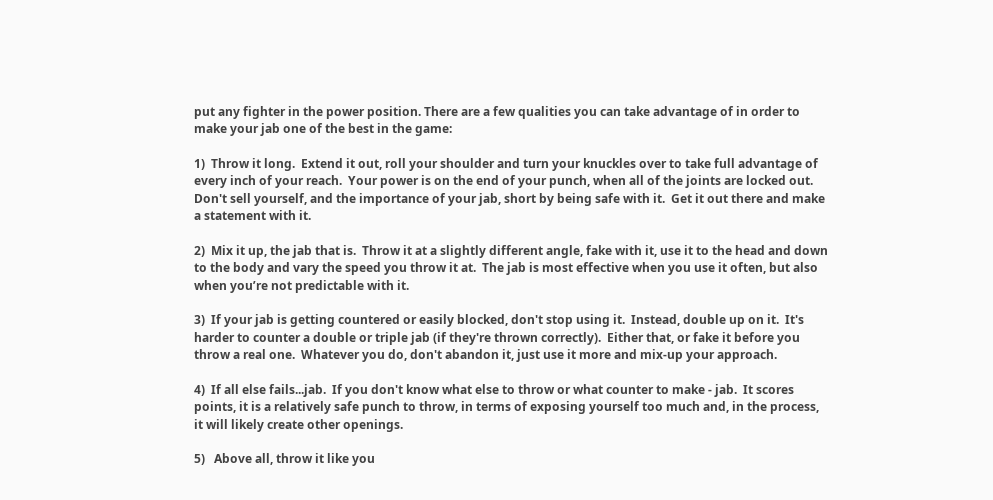put any fighter in the power position. There are a few qualities you can take advantage of in order to make your jab one of the best in the game:

1)  Throw it long.  Extend it out, roll your shoulder and turn your knuckles over to take full advantage of every inch of your reach.  Your power is on the end of your punch, when all of the joints are locked out. Don't sell yourself, and the importance of your jab, short by being safe with it.  Get it out there and make a statement with it.

2)  Mix it up, the jab that is.  Throw it at a slightly different angle, fake with it, use it to the head and down to the body and vary the speed you throw it at.  The jab is most effective when you use it often, but also when you’re not predictable with it.

3)  If your jab is getting countered or easily blocked, don't stop using it.  Instead, double up on it.  It's harder to counter a double or triple jab (if they're thrown correctly).  Either that, or fake it before you throw a real one.  Whatever you do, don't abandon it, just use it more and mix-up your approach.

4)  If all else fails...jab.  If you don't know what else to throw or what counter to make - jab.  It scores points, it is a relatively safe punch to throw, in terms of exposing yourself too much and, in the process, it will likely create other openings.

5)   Above all, throw it like you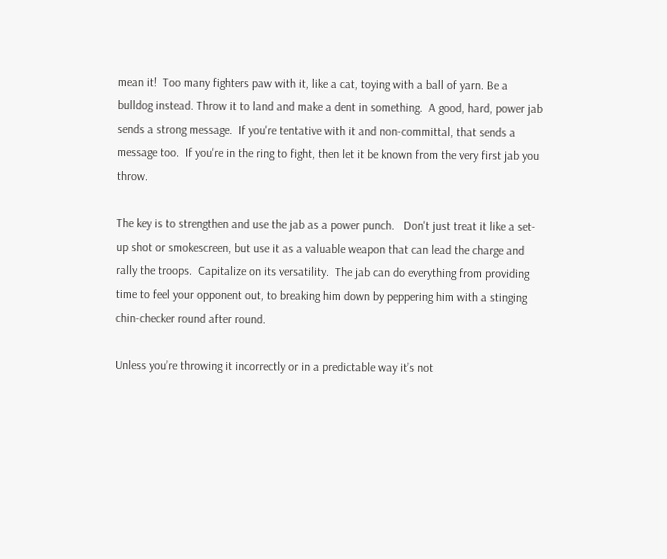mean it!  Too many fighters paw with it, like a cat, toying with a ball of yarn. Be a bulldog instead. Throw it to land and make a dent in something.  A good, hard, power jab sends a strong message.  If you're tentative with it and non-committal, that sends a message too.  If you're in the ring to fight, then let it be known from the very first jab you throw.

The key is to strengthen and use the jab as a power punch.   Don't just treat it like a set-up shot or smokescreen, but use it as a valuable weapon that can lead the charge and rally the troops.  Capitalize on its versatility.  The jab can do everything from providing time to feel your opponent out, to breaking him down by peppering him with a stinging chin-checker round after round.

Unless you’re throwing it incorrectly or in a predictable way it’s not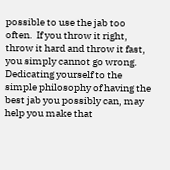possible to use the jab too often.  If you throw it right, throw it hard and throw it fast, you simply cannot go wrong. Dedicating yourself to the simple philosophy of having the best jab you possibly can, may help you make that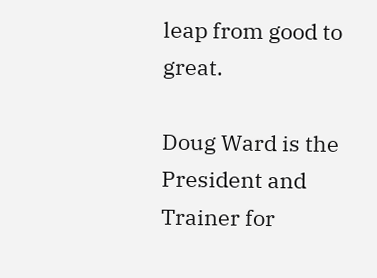leap from good to great.

Doug Ward is the President and Trainer for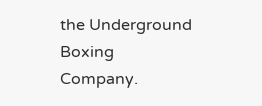the Underground Boxing Company.